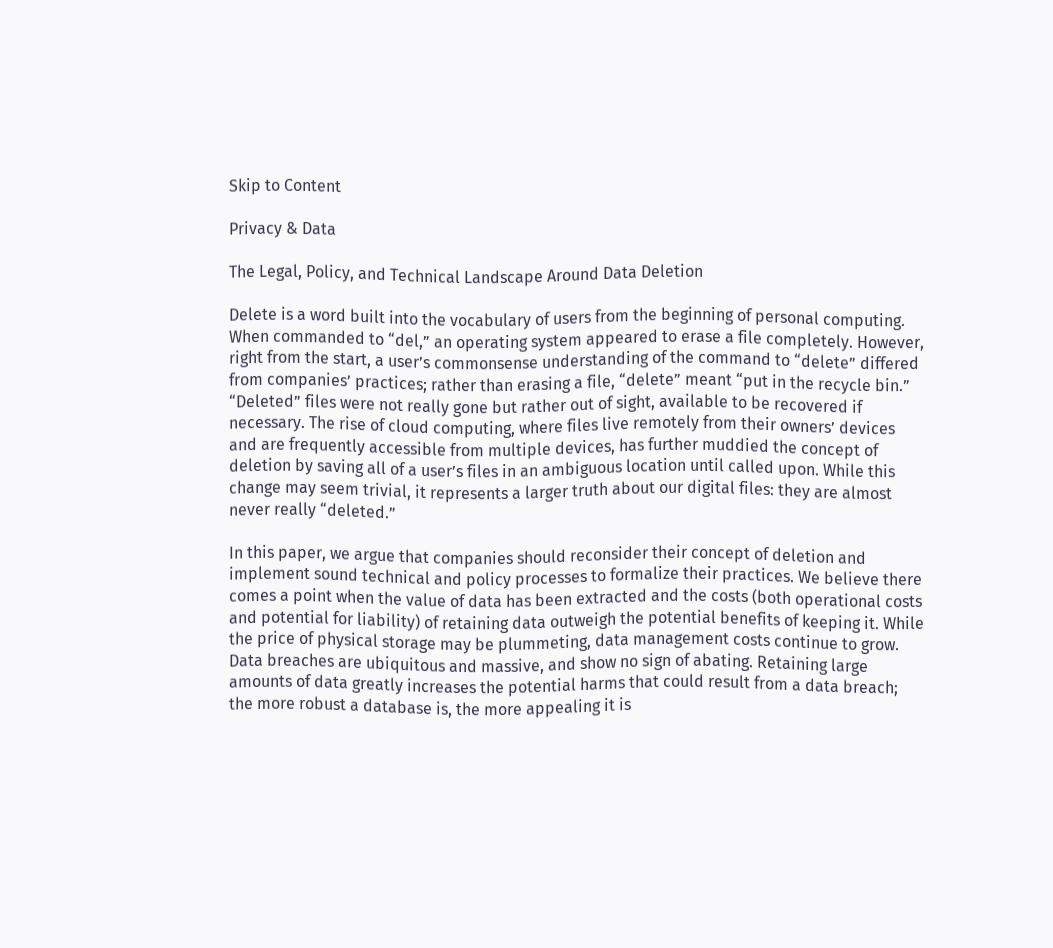Skip to Content

Privacy & Data

The Legal, Policy, and Technical Landscape Around Data Deletion

Delete is a word built into the vocabulary of users from the beginning of personal computing. When commanded to “del,” an operating system appeared to erase a file completely. However, right from the start, a user’s commonsense understanding of the command to “delete” differed from companies’ practices; rather than erasing a file, “delete” meant “put in the recycle bin.” “Deleted” files were not really gone but rather out of sight, available to be recovered if necessary. The rise of cloud computing, where files live remotely from their owners’ devices and are frequently accessible from multiple devices, has further muddied the concept of deletion by saving all of a user’s files in an ambiguous location until called upon. While this change may seem trivial, it represents a larger truth about our digital files: they are almost never really “deleted.”

In this paper, we argue that companies should reconsider their concept of deletion and implement sound technical and policy processes to formalize their practices. We believe there comes a point when the value of data has been extracted and the costs (both operational costs and potential for liability) of retaining data outweigh the potential benefits of keeping it. While the price of physical storage may be plummeting, data management costs continue to grow. Data breaches are ubiquitous and massive, and show no sign of abating. Retaining large amounts of data greatly increases the potential harms that could result from a data breach; the more robust a database is, the more appealing it is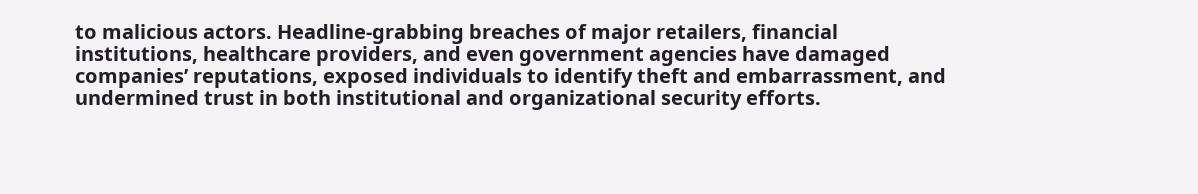to malicious actors. Headline-grabbing breaches of major retailers, financial institutions, healthcare providers, and even government agencies have damaged companies’ reputations, exposed individuals to identify theft and embarrassment, and undermined trust in both institutional and organizational security efforts.